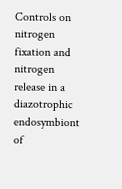Controls on nitrogen fixation and nitrogen release in a diazotrophic endosymbiont of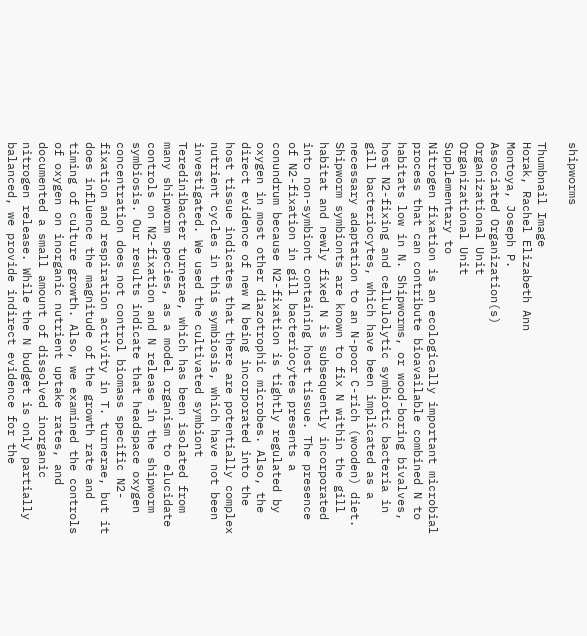shipworms

Thumbnail Image
Horak, Rachel Elizabeth Ann
Montoya, Joseph P.
Associated Organization(s)
Organizational Unit
Organizational Unit
Supplementary to
Nitrogen fixation is an ecologically important microbial process that can contribute bioavailable combined N to habitats low in N. Shipworms, or wood-boring bivalves, host N2-fixing and cellulolytic symbiotic bacteria in gill bacteriocytes, which have been implicated as a necessary adaptation to an N-poor C-rich (wooden) diet. Shipworm symbionts are known to fix N within the gill habitat and newly fixed N is subsequently incorporated into non-symbiont containing host tissue. The presence of N2-fixation in gill bacteriocytes presents a conundrum because N2-fixation is tightly regulated by oxygen in most other diazotrophic microbes. Also, the direct evidence of new N being incorporated into the host tissue indicates that there are potentially complex nutrient cycles in this symbiosis, which have not been investigated. We used the cultivated symbiont Teredinibacter turnerae, which has been isolated from many shipworm species, as a model organism to elucidate controls on N2-fixation and N release in the shipworm symbiosis. Our results indicate that headspace oxygen concentration does not control biomass specific N2-fixation and respiration activity in T. turnerae, but it does influence the magnitude of the growth rate and timing of culture growth. Also, we examined the controls of oxygen on inorganic nutrient uptake rates, and documented a small amount of dissolved inorganic nitrogen release. While the N budget is only partially balanced, we provide indirect evidence for the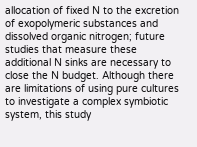allocation of fixed N to the excretion of exopolymeric substances and dissolved organic nitrogen; future studies that measure these additional N sinks are necessary to close the N budget. Although there are limitations of using pure cultures to investigate a complex symbiotic system, this study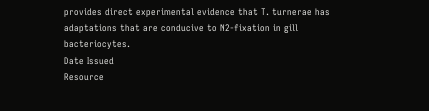provides direct experimental evidence that T. turnerae has adaptations that are conducive to N2-fixation in gill bacteriocytes.
Date Issued
Resource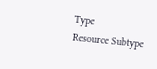Type
Resource Subtype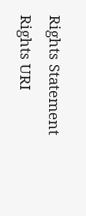Rights Statement
Rights URI